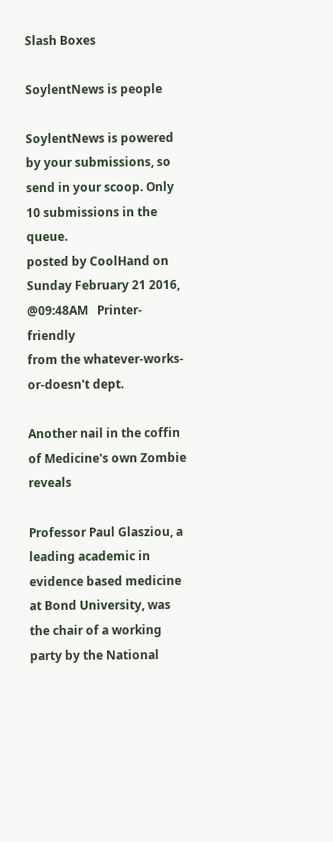Slash Boxes

SoylentNews is people

SoylentNews is powered by your submissions, so send in your scoop. Only 10 submissions in the queue.
posted by CoolHand on Sunday February 21 2016, @09:48AM   Printer-friendly
from the whatever-works-or-doesn't dept.

Another nail in the coffin of Medicine's own Zombie reveals

Professor Paul Glasziou, a leading academic in evidence based medicine at Bond University, was the chair of a working party by the National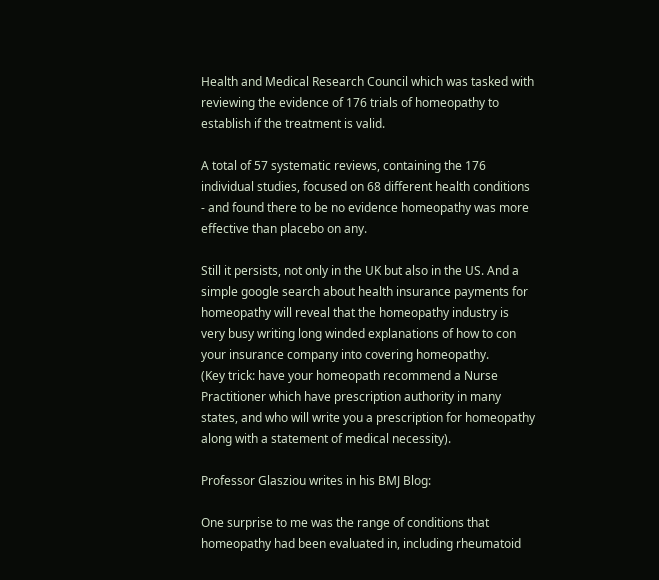Health and Medical Research Council which was tasked with reviewing the evidence of 176 trials of homeopathy to establish if the treatment is valid.

A total of 57 systematic reviews, containing the 176 individual studies, focused on 68 different health conditions - and found there to be no evidence homeopathy was more effective than placebo on any.

Still it persists, not only in the UK but also in the US. And a simple google search about health insurance payments for homeopathy will reveal that the homeopathy industry is very busy writing long winded explanations of how to con your insurance company into covering homeopathy.
(Key trick: have your homeopath recommend a Nurse Practitioner which have prescription authority in many states, and who will write you a prescription for homeopathy along with a statement of medical necessity).

Professor Glasziou writes in his BMJ Blog:

One surprise to me was the range of conditions that homeopathy had been evaluated in, including rheumatoid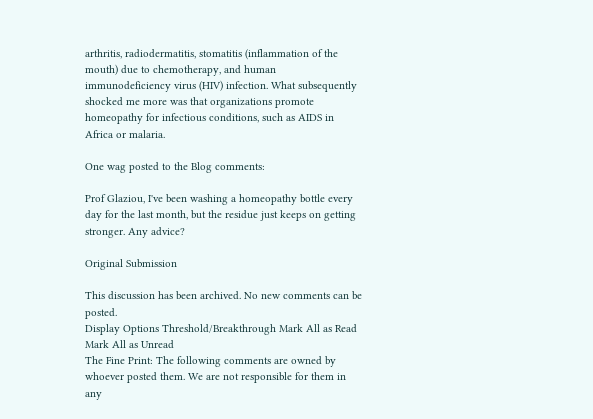arthritis, radiodermatitis, stomatitis (inflammation of the mouth) due to chemotherapy, and human immunodeficiency virus (HIV) infection. What subsequently shocked me more was that organizations promote homeopathy for infectious conditions, such as AIDS in Africa or malaria.

One wag posted to the Blog comments:

Prof Glaziou, I've been washing a homeopathy bottle every day for the last month, but the residue just keeps on getting stronger. Any advice?

Original Submission

This discussion has been archived. No new comments can be posted.
Display Options Threshold/Breakthrough Mark All as Read Mark All as Unread
The Fine Print: The following comments are owned by whoever posted them. We are not responsible for them in any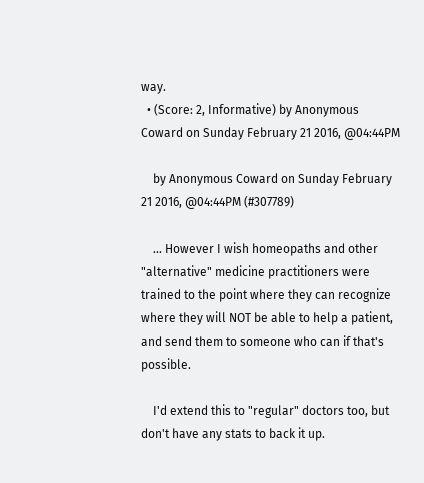way.
  • (Score: 2, Informative) by Anonymous Coward on Sunday February 21 2016, @04:44PM

    by Anonymous Coward on Sunday February 21 2016, @04:44PM (#307789)

    ... However I wish homeopaths and other "alternative" medicine practitioners were trained to the point where they can recognize where they will NOT be able to help a patient, and send them to someone who can if that's possible.

    I'd extend this to "regular" doctors too, but don't have any stats to back it up.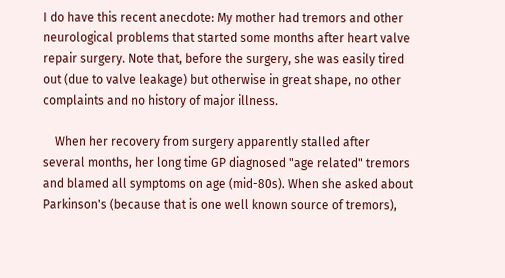I do have this recent anecdote: My mother had tremors and other neurological problems that started some months after heart valve repair surgery. Note that, before the surgery, she was easily tired out (due to valve leakage) but otherwise in great shape, no other complaints and no history of major illness.

    When her recovery from surgery apparently stalled after several months, her long time GP diagnosed "age related" tremors and blamed all symptoms on age (mid-80s). When she asked about Parkinson's (because that is one well known source of tremors),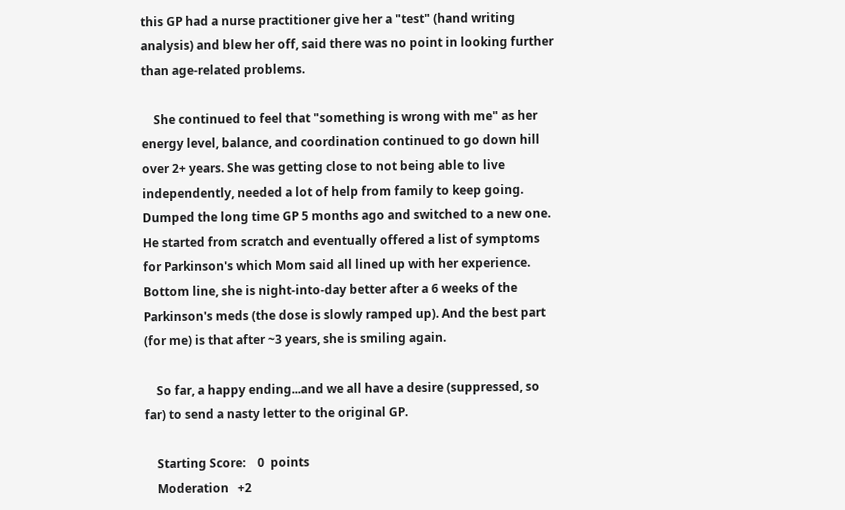this GP had a nurse practitioner give her a "test" (hand writing analysis) and blew her off, said there was no point in looking further than age-related problems.

    She continued to feel that "something is wrong with me" as her energy level, balance, and coordination continued to go down hill over 2+ years. She was getting close to not being able to live independently, needed a lot of help from family to keep going. Dumped the long time GP 5 months ago and switched to a new one. He started from scratch and eventually offered a list of symptoms for Parkinson's which Mom said all lined up with her experience. Bottom line, she is night-into-day better after a 6 weeks of the Parkinson's meds (the dose is slowly ramped up). And the best part (for me) is that after ~3 years, she is smiling again.

    So far, a happy ending...and we all have a desire (suppressed, so far) to send a nasty letter to the original GP.

    Starting Score:    0  points
    Moderation   +2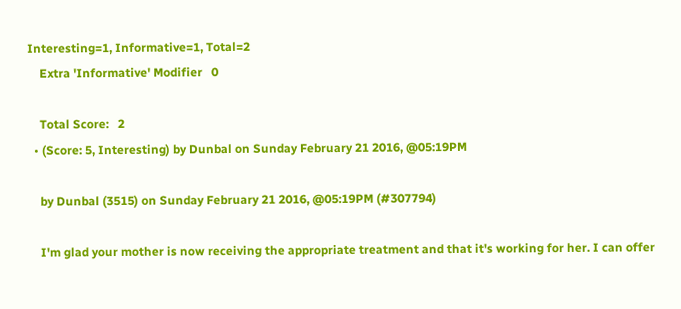Interesting=1, Informative=1, Total=2
    Extra 'Informative' Modifier   0

    Total Score:   2
  • (Score: 5, Interesting) by Dunbal on Sunday February 21 2016, @05:19PM

    by Dunbal (3515) on Sunday February 21 2016, @05:19PM (#307794)

    I'm glad your mother is now receiving the appropriate treatment and that it's working for her. I can offer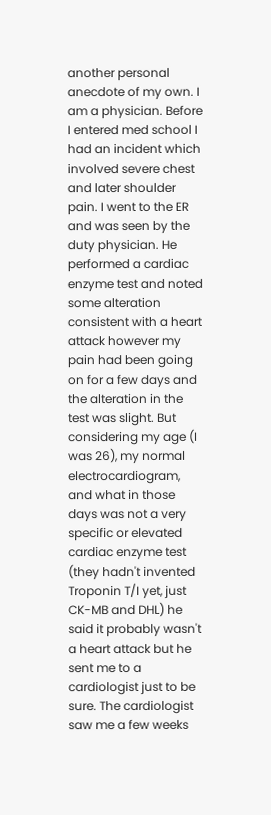another personal anecdote of my own. I am a physician. Before I entered med school I had an incident which involved severe chest and later shoulder pain. I went to the ER and was seen by the duty physician. He performed a cardiac enzyme test and noted some alteration consistent with a heart attack however my pain had been going on for a few days and the alteration in the test was slight. But considering my age (I was 26), my normal electrocardiogram, and what in those days was not a very specific or elevated cardiac enzyme test (they hadn't invented Troponin T/I yet, just CK-MB and DHL) he said it probably wasn't a heart attack but he sent me to a cardiologist just to be sure. The cardiologist saw me a few weeks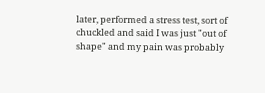later, performed a stress test, sort of chuckled and said I was just "out of shape" and my pain was probably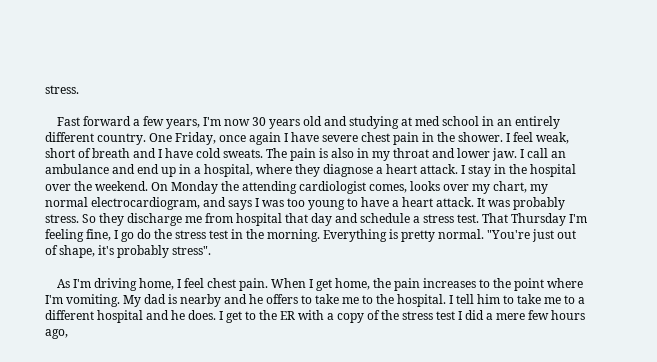stress.

    Fast forward a few years, I'm now 30 years old and studying at med school in an entirely different country. One Friday, once again I have severe chest pain in the shower. I feel weak, short of breath and I have cold sweats. The pain is also in my throat and lower jaw. I call an ambulance and end up in a hospital, where they diagnose a heart attack. I stay in the hospital over the weekend. On Monday the attending cardiologist comes, looks over my chart, my normal electrocardiogram, and says I was too young to have a heart attack. It was probably stress. So they discharge me from hospital that day and schedule a stress test. That Thursday I'm feeling fine, I go do the stress test in the morning. Everything is pretty normal. "You're just out of shape, it's probably stress".

    As I'm driving home, I feel chest pain. When I get home, the pain increases to the point where I'm vomiting. My dad is nearby and he offers to take me to the hospital. I tell him to take me to a different hospital and he does. I get to the ER with a copy of the stress test I did a mere few hours ago,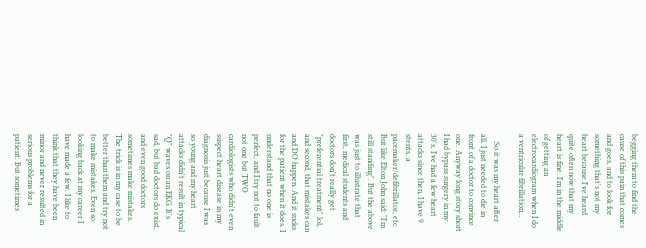begging them to find the cause of this pain that comes and goes, and to look for something that's not my heart because I've heard quite often now that my heart is fine. I'm in the middle of getting an electrocardiogram when I do a ventricular fibrillation...

    So it was my heart after all. I just needed to die in front of a doctor to convince one. Anyway long story short I had bypass surgery in my 30's, I've had a few heart attacks since then, I have 9 stents, a pacemaker/defibrillator, etc. But like Elton John said: "I'm still standing". But the above was just to illustrate that first, medical students and doctors don't really get "preferential treatment" lol, and second, that mistakes can and DO happen. And it sucks for the patient when it does. I understand that no one is perfect, and I try not to fault not one but TWO cardiologists who didn't even suspect heart disease in my diagnosis just because I was so young and my heart attacks didn't result in typical "Q" waves on an EKG. It's sad, but bad doctors do exist, and even good doctors sometimes make mistakes. The trick is in my case to be better than them and try not to make mistakes. Even so looking back at my career I have made a few. I like to think that they have been minor and never resulted in serious problems for a patient. But sometimes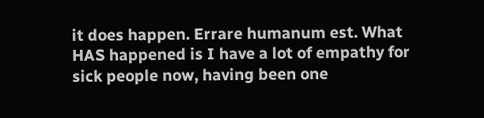it does happen. Errare humanum est. What HAS happened is I have a lot of empathy for sick people now, having been one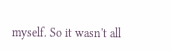myself. So it wasn't all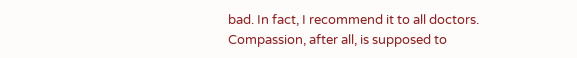bad. In fact, I recommend it to all doctors. Compassion, after all, is supposed to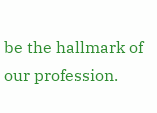be the hallmark of our profession.